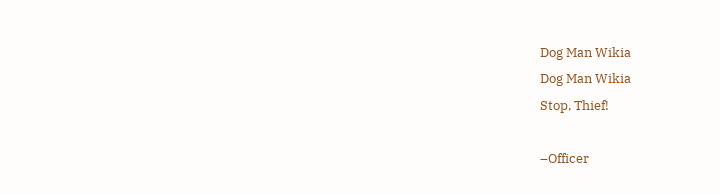Dog Man Wikia
Dog Man Wikia
Stop, Thief!

–Officer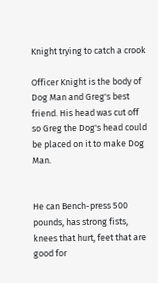Knight trying to catch a crook

Officer Knight is the body of Dog Man and Greg's best friend. His head was cut off so Greg the Dog's head could be placed on it to make Dog Man.


He can Bench-press 500 pounds, has strong fists, knees that hurt, feet that are good for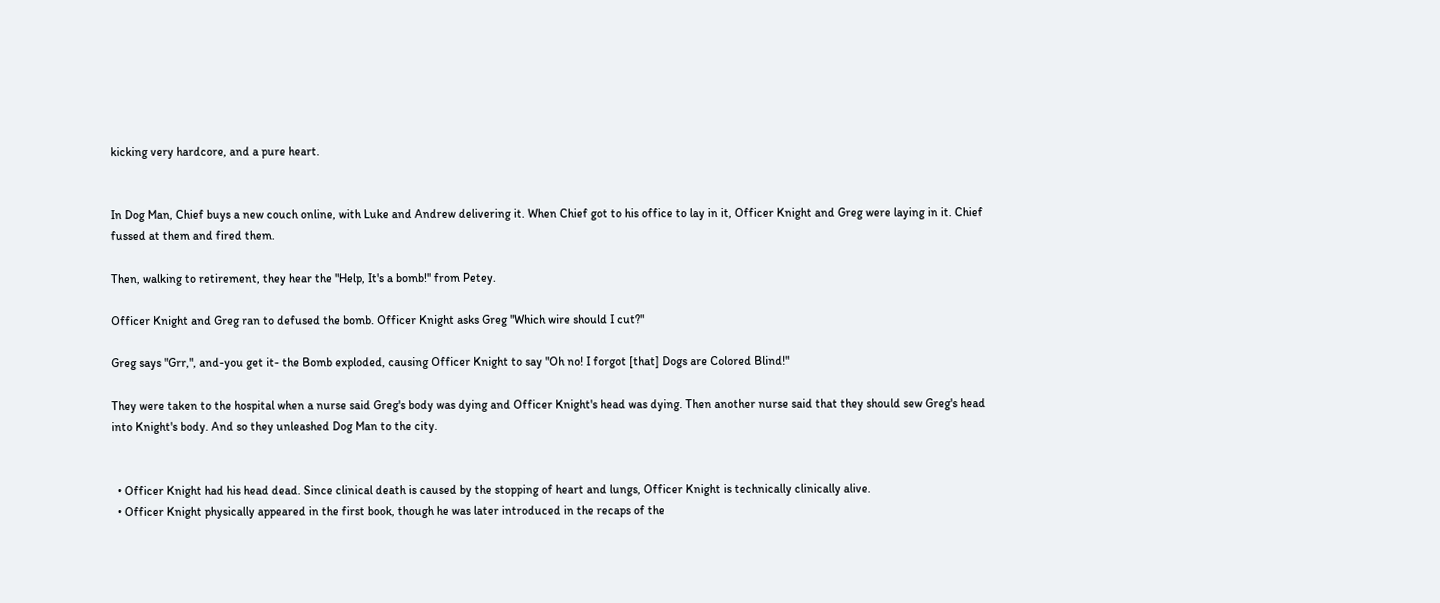kicking very hardcore, and a pure heart.


In Dog Man, Chief buys a new couch online, with Luke and Andrew delivering it. When Chief got to his office to lay in it, Officer Knight and Greg were laying in it. Chief fussed at them and fired them.

Then, walking to retirement, they hear the "Help, It's a bomb!'' from Petey.

Officer Knight and Greg ran to defused the bomb. Officer Knight asks Greg "Which wire should I cut?"

Greg says "Grr,", and-you get it- the Bomb exploded, causing Officer Knight to say "Oh no! I forgot [that] Dogs are Colored Blind!"

They were taken to the hospital when a nurse said Greg's body was dying and Officer Knight's head was dying. Then another nurse said that they should sew Greg's head into Knight's body. And so they unleashed Dog Man to the city.


  • Officer Knight had his head dead. Since clinical death is caused by the stopping of heart and lungs, Officer Knight is technically clinically alive.
  • Officer Knight physically appeared in the first book, though he was later introduced in the recaps of the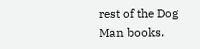rest of the Dog Man books.